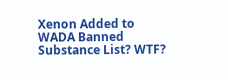Xenon Added to WADA Banned Substance List? WTF?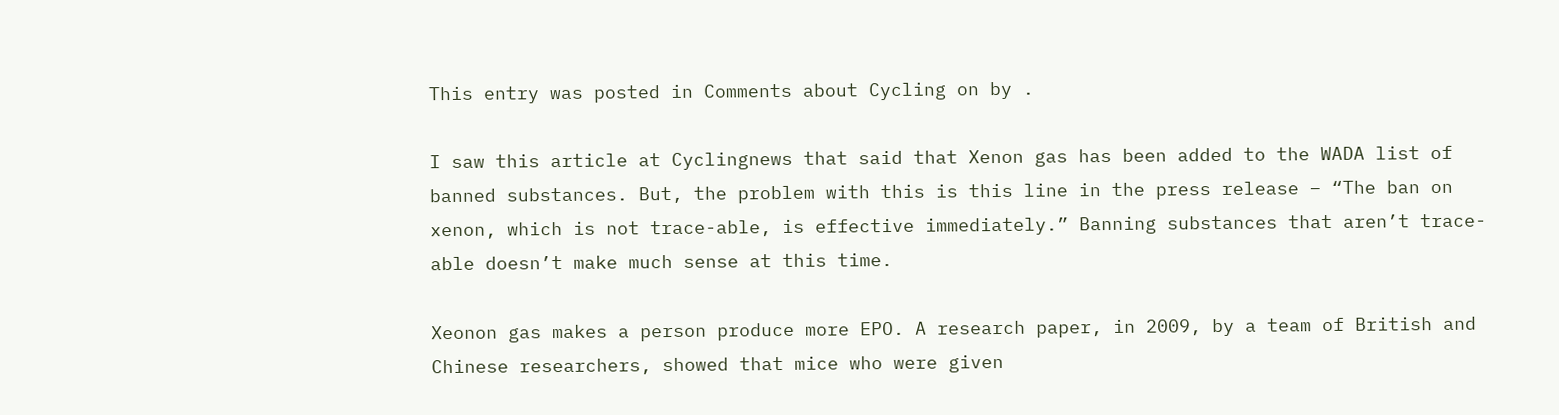This entry was posted in Comments about Cycling on by .

I saw this article at Cyclingnews that said that Xenon gas has been added to the WADA list of banned substances. But, the problem with this is this line in the press release – “The ban on xenon, which is not trace-able, is effective immediately.” Banning substances that aren’t trace-able doesn’t make much sense at this time.

Xeonon gas makes a person produce more EPO. A research paper, in 2009, by a team of British and Chinese researchers, showed that mice who were given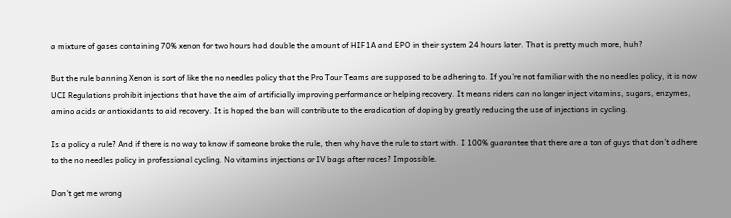a mixture of gases containing 70% xenon for two hours had double the amount of HIF1A and EPO in their system 24 hours later. That is pretty much more, huh?

But the rule banning Xenon is sort of like the no needles policy that the Pro Tour Teams are supposed to be adhering to. If you’re not familiar with the no needles policy, it is now UCI Regulations prohibit injections that have the aim of artificially improving performance or helping recovery. It means riders can no longer inject vitamins, sugars, enzymes, amino acids or antioxidants to aid recovery. It is hoped the ban will contribute to the eradication of doping by greatly reducing the use of injections in cycling.

Is a policy a rule? And if there is no way to know if someone broke the rule, then why have the rule to start with. I 100% guarantee that there are a ton of guys that don’t adhere to the no needles policy in professional cycling. No vitamins injections or IV bags after races? Impossible.

Don’t get me wrong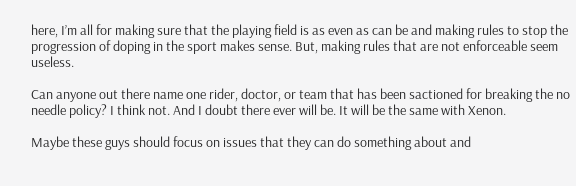here, I’m all for making sure that the playing field is as even as can be and making rules to stop the progression of doping in the sport makes sense. But, making rules that are not enforceable seem useless.

Can anyone out there name one rider, doctor, or team that has been sactioned for breaking the no needle policy? I think not. And I doubt there ever will be. It will be the same with Xenon.

Maybe these guys should focus on issues that they can do something about and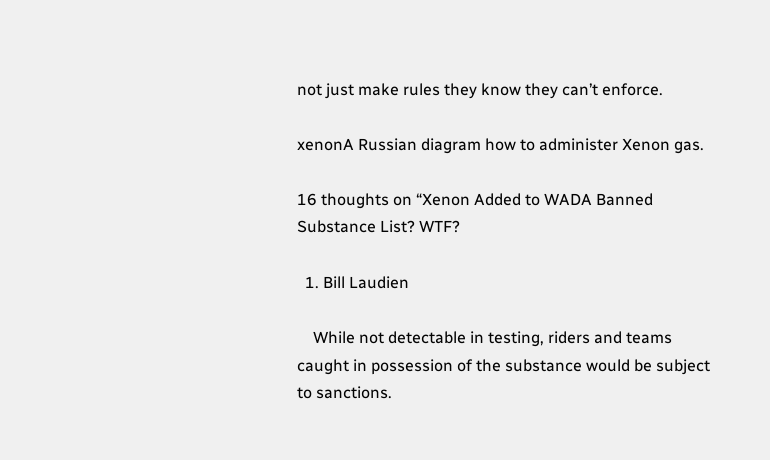not just make rules they know they can’t enforce.

xenonA Russian diagram how to administer Xenon gas.

16 thoughts on “Xenon Added to WADA Banned Substance List? WTF?

  1. Bill Laudien

    While not detectable in testing, riders and teams caught in possession of the substance would be subject to sanctions.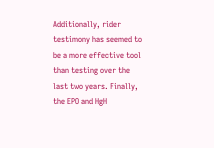Additionally, rider testimony has seemed to be a more effective tool than testing over the last two years. Finally, the EPO and HgH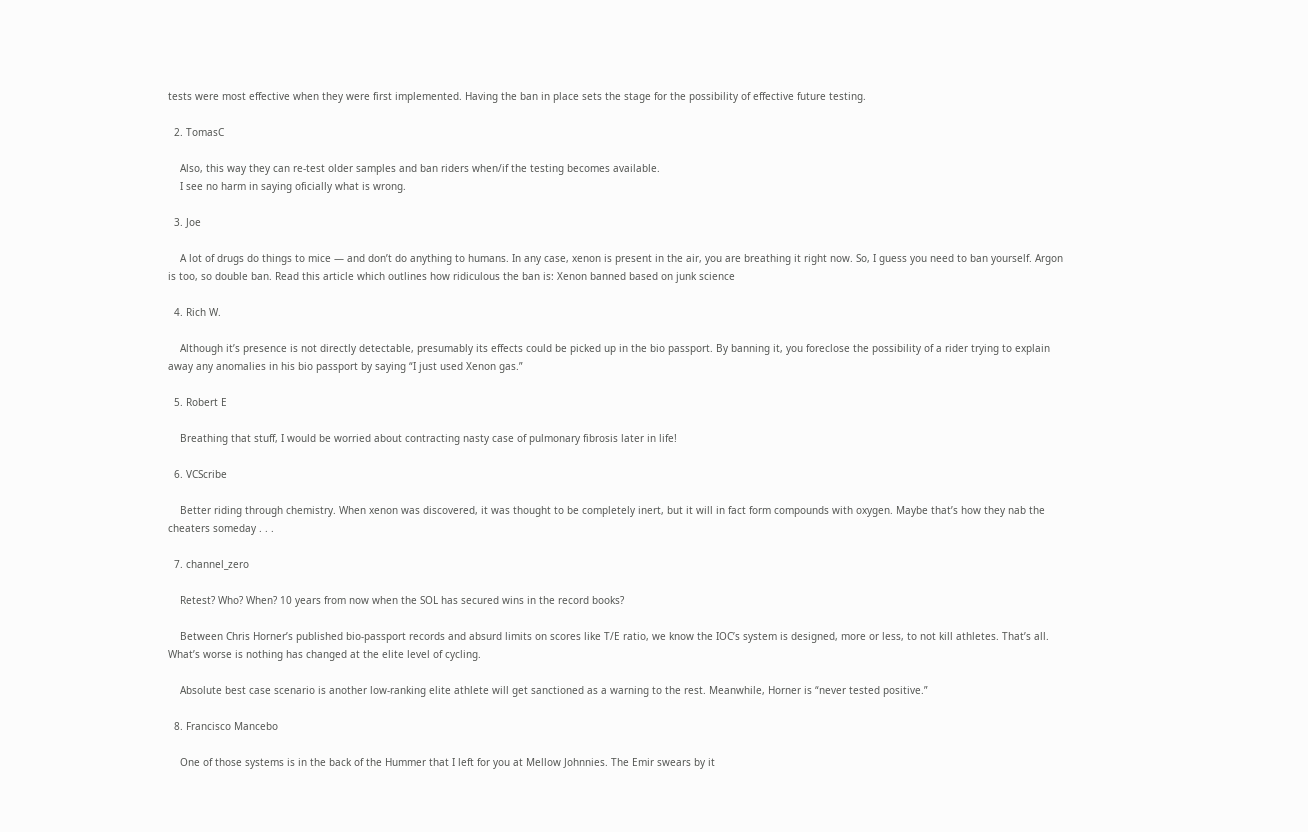tests were most effective when they were first implemented. Having the ban in place sets the stage for the possibility of effective future testing.

  2. TomasC

    Also, this way they can re-test older samples and ban riders when/if the testing becomes available.
    I see no harm in saying oficially what is wrong.

  3. Joe

    A lot of drugs do things to mice — and don’t do anything to humans. In any case, xenon is present in the air, you are breathing it right now. So, I guess you need to ban yourself. Argon is too, so double ban. Read this article which outlines how ridiculous the ban is: Xenon banned based on junk science

  4. Rich W.

    Although it’s presence is not directly detectable, presumably its effects could be picked up in the bio passport. By banning it, you foreclose the possibility of a rider trying to explain away any anomalies in his bio passport by saying “I just used Xenon gas.”

  5. Robert E

    Breathing that stuff, I would be worried about contracting nasty case of pulmonary fibrosis later in life!

  6. VCScribe

    Better riding through chemistry. When xenon was discovered, it was thought to be completely inert, but it will in fact form compounds with oxygen. Maybe that’s how they nab the cheaters someday . . .

  7. channel_zero

    Retest? Who? When? 10 years from now when the SOL has secured wins in the record books?

    Between Chris Horner’s published bio-passport records and absurd limits on scores like T/E ratio, we know the IOC’s system is designed, more or less, to not kill athletes. That’s all. What’s worse is nothing has changed at the elite level of cycling.

    Absolute best case scenario is another low-ranking elite athlete will get sanctioned as a warning to the rest. Meanwhile, Horner is “never tested positive.”

  8. Francisco Mancebo

    One of those systems is in the back of the Hummer that I left for you at Mellow Johnnies. The Emir swears by it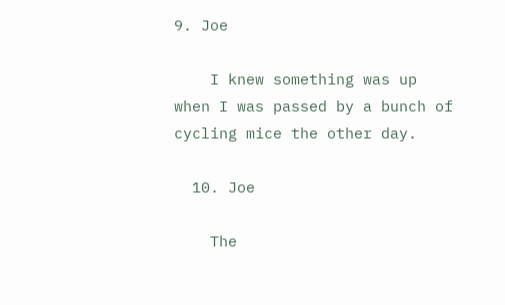9. Joe

    I knew something was up when I was passed by a bunch of cycling mice the other day.

  10. Joe

    The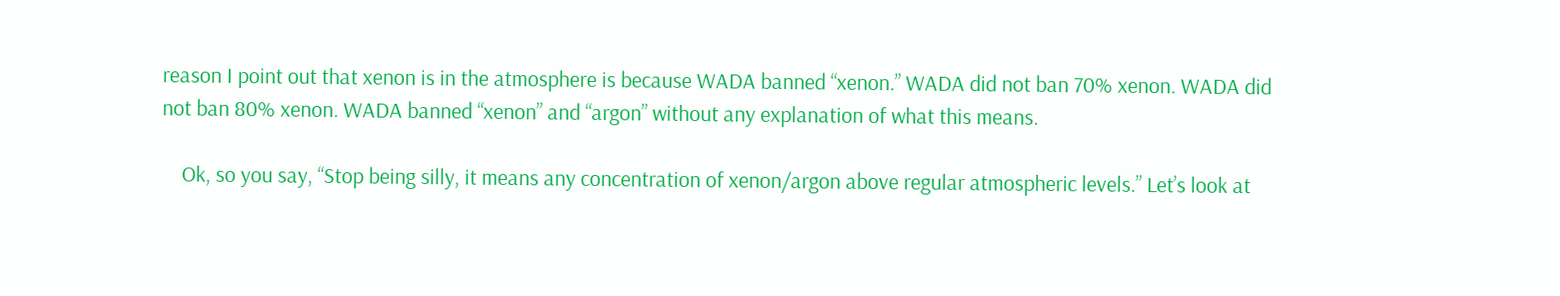reason I point out that xenon is in the atmosphere is because WADA banned “xenon.” WADA did not ban 70% xenon. WADA did not ban 80% xenon. WADA banned “xenon” and “argon” without any explanation of what this means.

    Ok, so you say, “Stop being silly, it means any concentration of xenon/argon above regular atmospheric levels.” Let’s look at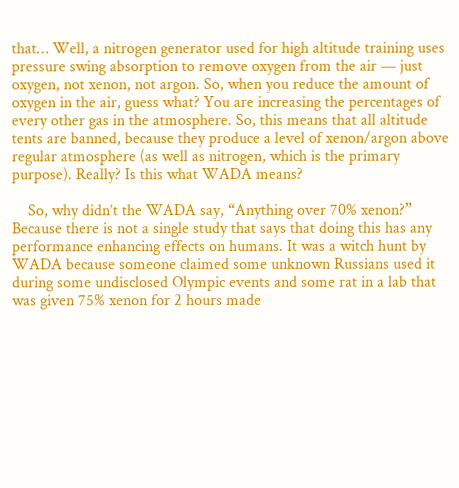that… Well, a nitrogen generator used for high altitude training uses pressure swing absorption to remove oxygen from the air — just oxygen, not xenon, not argon. So, when you reduce the amount of oxygen in the air, guess what? You are increasing the percentages of every other gas in the atmosphere. So, this means that all altitude tents are banned, because they produce a level of xenon/argon above regular atmosphere (as well as nitrogen, which is the primary purpose). Really? Is this what WADA means?

    So, why didn’t the WADA say, “Anything over 70% xenon?” Because there is not a single study that says that doing this has any performance enhancing effects on humans. It was a witch hunt by WADA because someone claimed some unknown Russians used it during some undisclosed Olympic events and some rat in a lab that was given 75% xenon for 2 hours made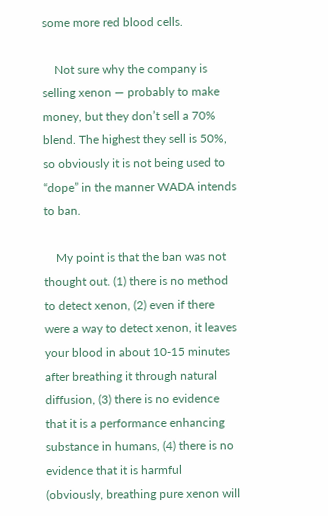some more red blood cells.

    Not sure why the company is selling xenon — probably to make money, but they don’t sell a 70% blend. The highest they sell is 50%, so obviously it is not being used to “dope” in the manner WADA intends to ban.

    My point is that the ban was not thought out. (1) there is no method to detect xenon, (2) even if there were a way to detect xenon, it leaves your blood in about 10-15 minutes after breathing it through natural diffusion, (3) there is no evidence that it is a performance enhancing substance in humans, (4) there is no evidence that it is harmful (obviously, breathing pure xenon will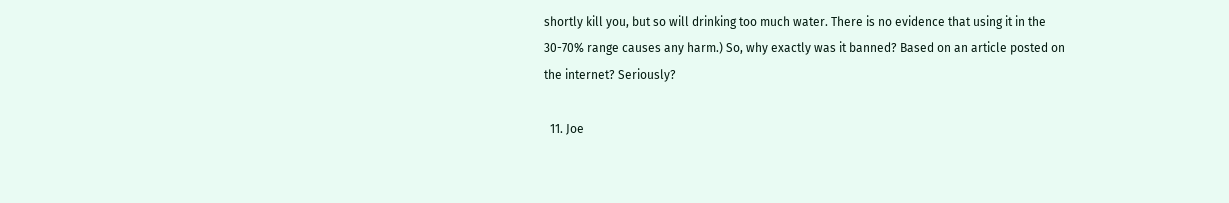shortly kill you, but so will drinking too much water. There is no evidence that using it in the 30-70% range causes any harm.) So, why exactly was it banned? Based on an article posted on the internet? Seriously?

  11. Joe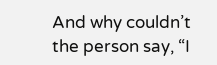And why couldn’t the person say, “I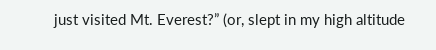just visited Mt. Everest?” (or, slept in my high altitude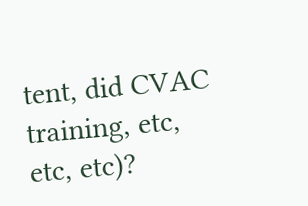tent, did CVAC training, etc, etc, etc)?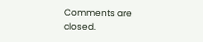Comments are closed.